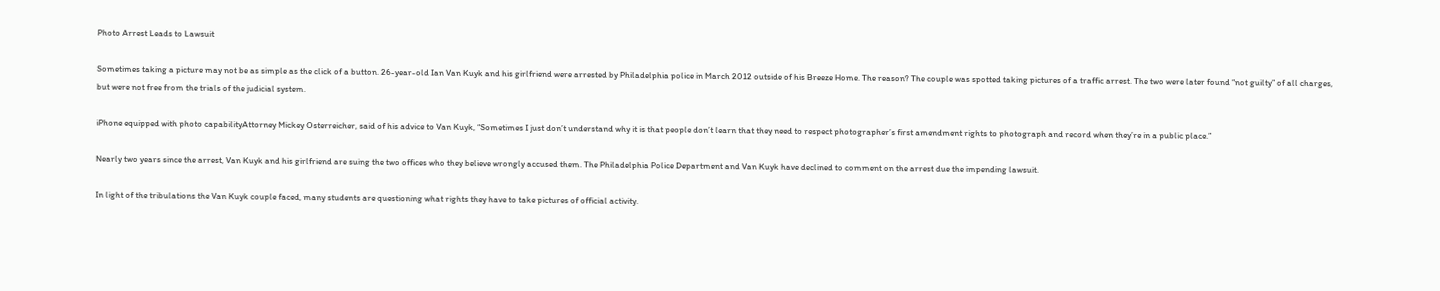Photo Arrest Leads to Lawsuit

Sometimes taking a picture may not be as simple as the click of a button. 26-year-old Ian Van Kuyk and his girlfriend were arrested by Philadelphia police in March 2012 outside of his Breeze Home. The reason? The couple was spotted taking pictures of a traffic arrest. The two were later found “not guilty” of all charges, but were not free from the trials of the judicial system.

iPhone equipped with photo capabilityAttorney Mickey Osterreicher, said of his advice to Van Kuyk, “Sometimes I just don’t understand why it is that people don’t learn that they need to respect photographer’s first amendment rights to photograph and record when they’re in a public place.”

Nearly two years since the arrest, Van Kuyk and his girlfriend are suing the two offices who they believe wrongly accused them. The Philadelphia Police Department and Van Kuyk have declined to comment on the arrest due the impending lawsuit.

In light of the tribulations the Van Kuyk couple faced, many students are questioning what rights they have to take pictures of official activity.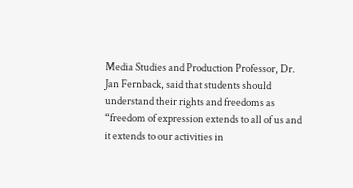Media Studies and Production Professor, Dr. Jan Fernback, said that students should understand their rights and freedoms as “freedom of expression extends to all of us and it extends to our activities in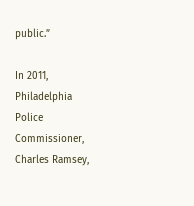public.”

In 2011, Philadelphia Police Commissioner, Charles Ramsey,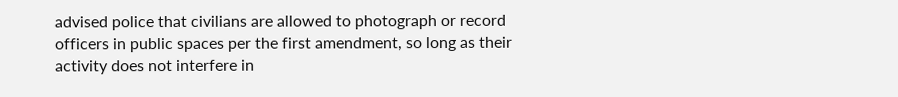advised police that civilians are allowed to photograph or record officers in public spaces per the first amendment, so long as their activity does not interfere in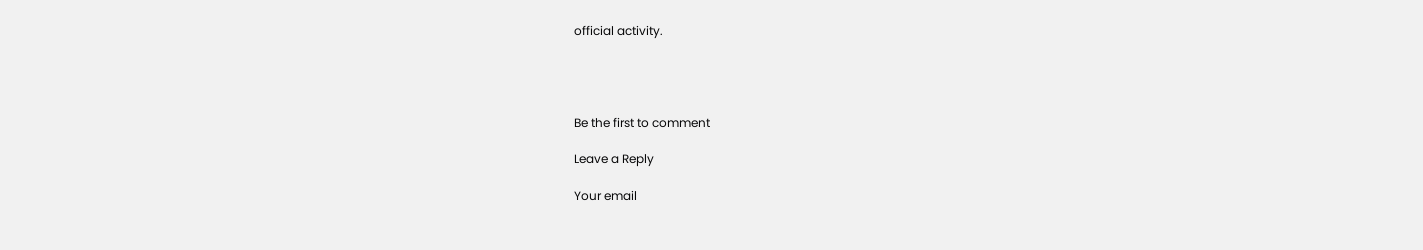official activity.




Be the first to comment

Leave a Reply

Your email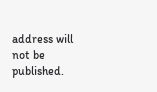address will not be published.